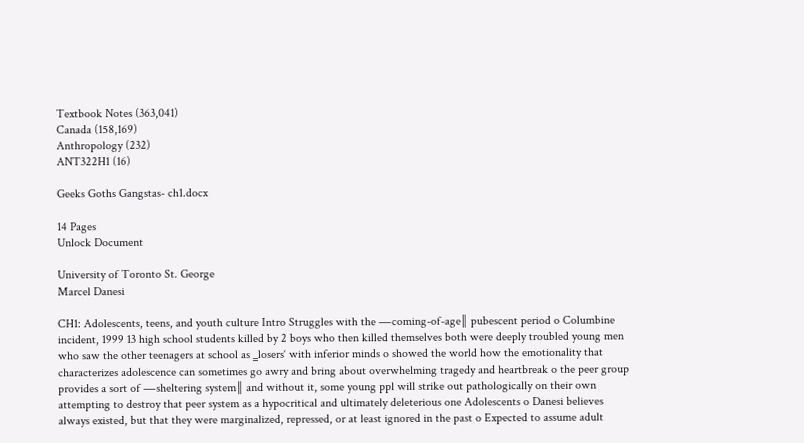Textbook Notes (363,041)
Canada (158,169)
Anthropology (232)
ANT322H1 (16)

Geeks Goths Gangstas- ch1.docx

14 Pages
Unlock Document

University of Toronto St. George
Marcel Danesi

CH1: Adolescents, teens, and youth culture Intro Struggles with the ―coming-of-age‖ pubescent period o Columbine incident, 1999 13 high school students killed by 2 boys who then killed themselves both were deeply troubled young men who saw the other teenagers at school as ‗losers‘ with inferior minds o showed the world how the emotionality that characterizes adolescence can sometimes go awry and bring about overwhelming tragedy and heartbreak o the peer group provides a sort of ―sheltering system‖ and without it, some young ppl will strike out pathologically on their own attempting to destroy that peer system as a hypocritical and ultimately deleterious one Adolescents o Danesi believes always existed, but that they were marginalized, repressed, or at least ignored in the past o Expected to assume adult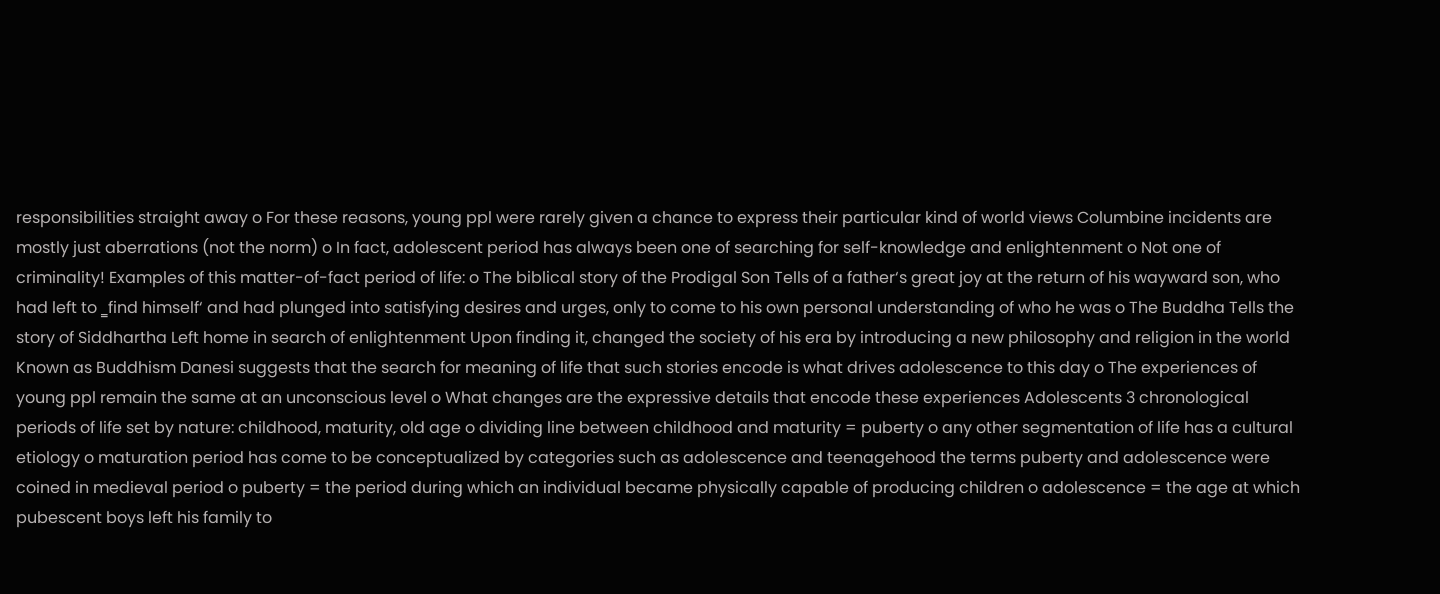responsibilities straight away o For these reasons, young ppl were rarely given a chance to express their particular kind of world views Columbine incidents are mostly just aberrations (not the norm) o In fact, adolescent period has always been one of searching for self-knowledge and enlightenment o Not one of criminality! Examples of this matter-of-fact period of life: o The biblical story of the Prodigal Son Tells of a father‘s great joy at the return of his wayward son, who had left to ‗find himself‘ and had plunged into satisfying desires and urges, only to come to his own personal understanding of who he was o The Buddha Tells the story of Siddhartha Left home in search of enlightenment Upon finding it, changed the society of his era by introducing a new philosophy and religion in the world Known as Buddhism Danesi suggests that the search for meaning of life that such stories encode is what drives adolescence to this day o The experiences of young ppl remain the same at an unconscious level o What changes are the expressive details that encode these experiences Adolescents 3 chronological periods of life set by nature: childhood, maturity, old age o dividing line between childhood and maturity = puberty o any other segmentation of life has a cultural etiology o maturation period has come to be conceptualized by categories such as adolescence and teenagehood the terms puberty and adolescence were coined in medieval period o puberty = the period during which an individual became physically capable of producing children o adolescence = the age at which pubescent boys left his family to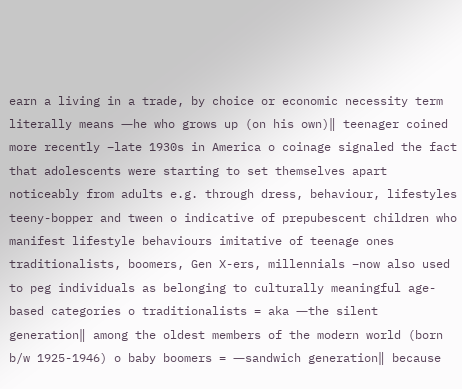earn a living in a trade, by choice or economic necessity term literally means ―he who grows up (on his own)‖ teenager coined more recently –late 1930s in America o coinage signaled the fact that adolescents were starting to set themselves apart noticeably from adults e.g. through dress, behaviour, lifestyles teeny-bopper and tween o indicative of prepubescent children who manifest lifestyle behaviours imitative of teenage ones traditionalists, boomers, Gen X-ers, millennials –now also used to peg individuals as belonging to culturally meaningful age-based categories o traditionalists = aka ―the silent generation‖ among the oldest members of the modern world (born b/w 1925-1946) o baby boomers = ―sandwich generation‖ because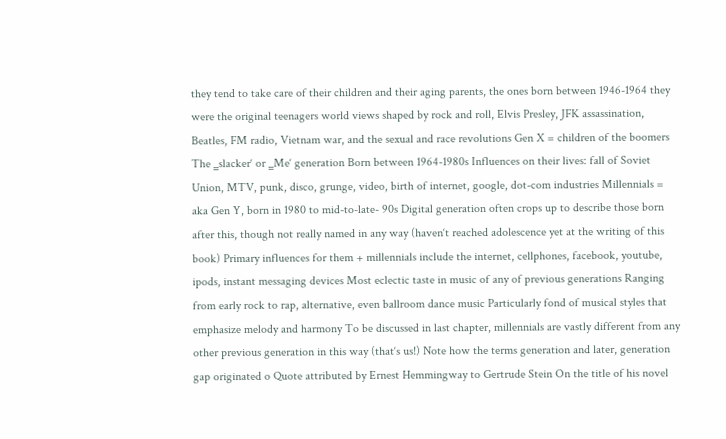they tend to take care of their children and their aging parents, the ones born between 1946-1964 they were the original teenagers world views shaped by rock and roll, Elvis Presley, JFK assassination, Beatles, FM radio, Vietnam war, and the sexual and race revolutions Gen X = children of the boomers The ‗slacker‘ or ‗Me‘ generation Born between 1964-1980s Influences on their lives: fall of Soviet Union, MTV, punk, disco, grunge, video, birth of internet, google, dot-com industries Millennials = aka Gen Y, born in 1980 to mid-to-late- 90s Digital generation often crops up to describe those born after this, though not really named in any way (haven‘t reached adolescence yet at the writing of this book) Primary influences for them + millennials include the internet, cellphones, facebook, youtube, ipods, instant messaging devices Most eclectic taste in music of any of previous generations Ranging from early rock to rap, alternative, even ballroom dance music Particularly fond of musical styles that emphasize melody and harmony To be discussed in last chapter, millennials are vastly different from any other previous generation in this way (that‘s us!) Note how the terms generation and later, generation gap originated o Quote attributed by Ernest Hemmingway to Gertrude Stein On the title of his novel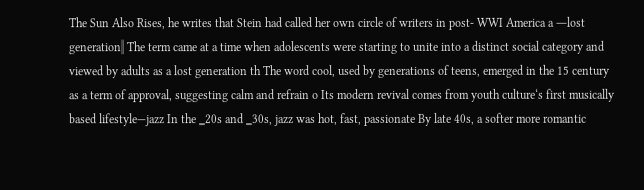The Sun Also Rises, he writes that Stein had called her own circle of writers in post- WWI America a ―lost generation‖ The term came at a time when adolescents were starting to unite into a distinct social category and viewed by adults as a lost generation th The word cool, used by generations of teens, emerged in the 15 century as a term of approval, suggesting calm and refrain o Its modern revival comes from youth culture‘s first musically based lifestyle—jazz In the ‗20s and ‗30s, jazz was hot, fast, passionate By late 40s, a softer more romantic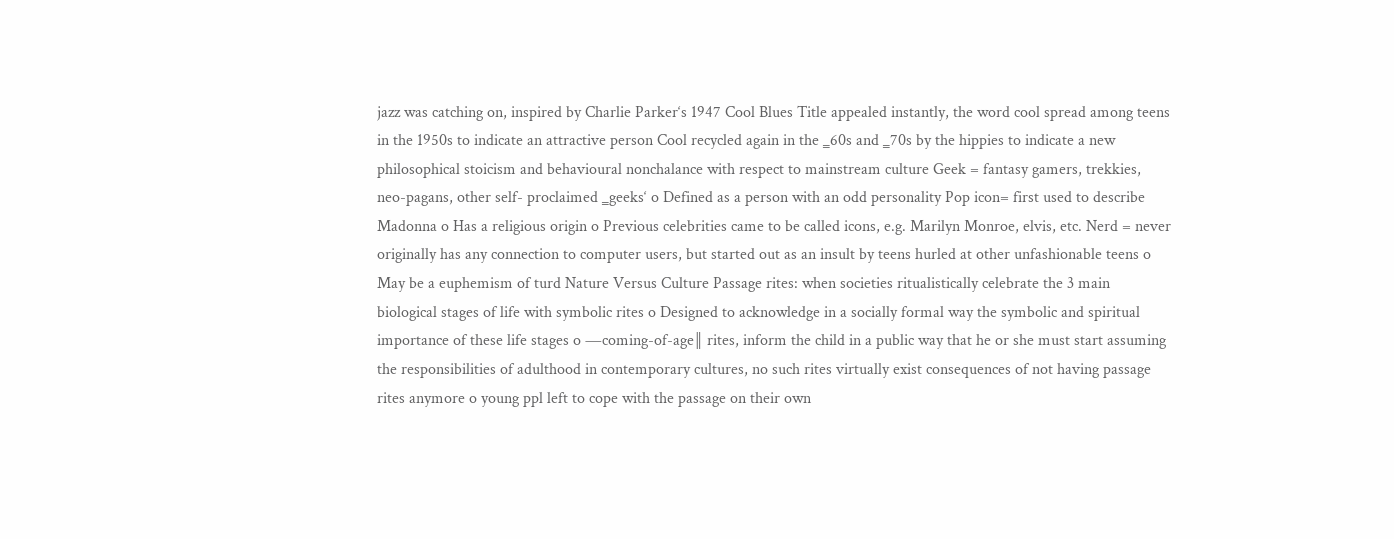jazz was catching on, inspired by Charlie Parker‘s 1947 Cool Blues Title appealed instantly, the word cool spread among teens in the 1950s to indicate an attractive person Cool recycled again in the ‗60s and ‗70s by the hippies to indicate a new philosophical stoicism and behavioural nonchalance with respect to mainstream culture Geek = fantasy gamers, trekkies, neo-pagans, other self- proclaimed ‗geeks‘ o Defined as a person with an odd personality Pop icon= first used to describe Madonna o Has a religious origin o Previous celebrities came to be called icons, e.g. Marilyn Monroe, elvis, etc. Nerd = never originally has any connection to computer users, but started out as an insult by teens hurled at other unfashionable teens o May be a euphemism of turd Nature Versus Culture Passage rites: when societies ritualistically celebrate the 3 main biological stages of life with symbolic rites o Designed to acknowledge in a socially formal way the symbolic and spiritual importance of these life stages o ―coming-of-age‖ rites, inform the child in a public way that he or she must start assuming the responsibilities of adulthood in contemporary cultures, no such rites virtually exist consequences of not having passage rites anymore o young ppl left to cope with the passage on their own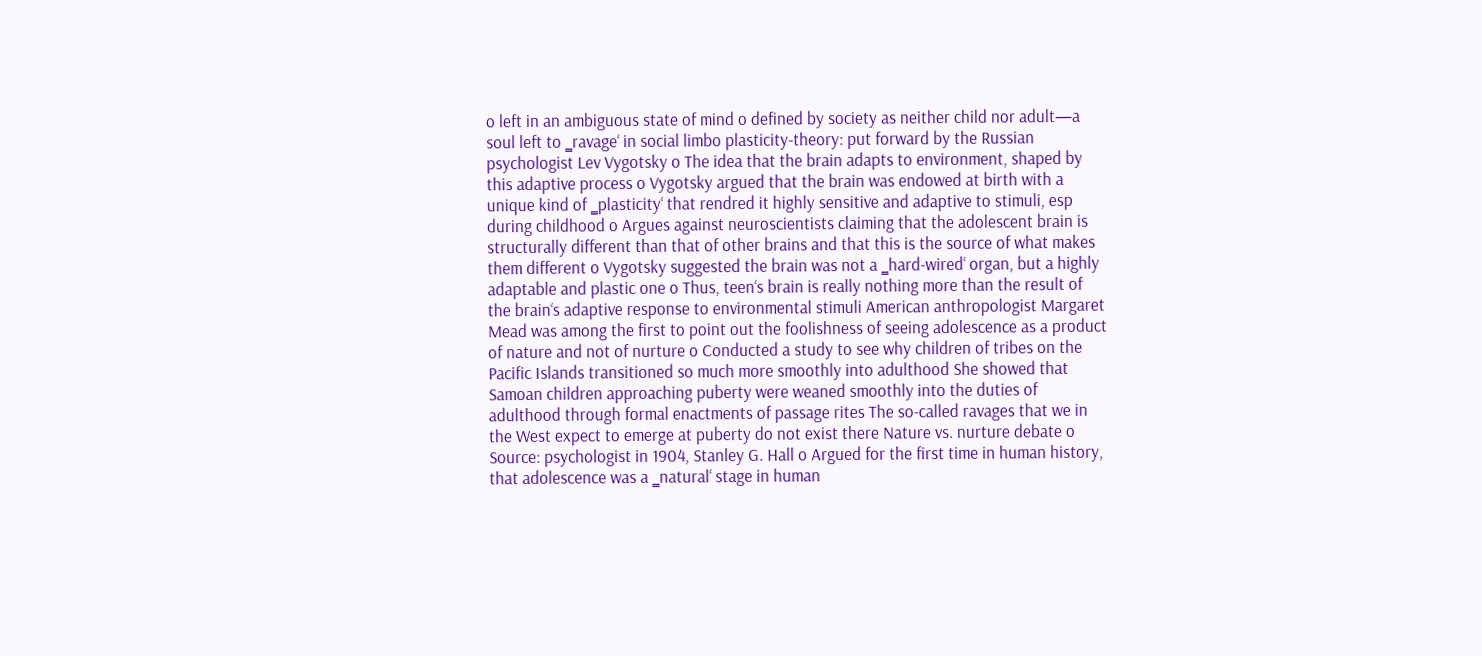o left in an ambiguous state of mind o defined by society as neither child nor adult—a soul left to ‗ravage‘ in social limbo plasticity-theory: put forward by the Russian psychologist Lev Vygotsky o The idea that the brain adapts to environment, shaped by this adaptive process o Vygotsky argued that the brain was endowed at birth with a unique kind of ‗plasticity‘ that rendred it highly sensitive and adaptive to stimuli, esp during childhood o Argues against neuroscientists claiming that the adolescent brain is structurally different than that of other brains and that this is the source of what makes them different o Vygotsky suggested the brain was not a ‗hard-wired‘ organ, but a highly adaptable and plastic one o Thus, teen‘s brain is really nothing more than the result of the brain‘s adaptive response to environmental stimuli American anthropologist Margaret Mead was among the first to point out the foolishness of seeing adolescence as a product of nature and not of nurture o Conducted a study to see why children of tribes on the Pacific Islands transitioned so much more smoothly into adulthood She showed that Samoan children approaching puberty were weaned smoothly into the duties of adulthood through formal enactments of passage rites The so-called ravages that we in the West expect to emerge at puberty do not exist there Nature vs. nurture debate o Source: psychologist in 1904, Stanley G. Hall o Argued for the first time in human history, that adolescence was a ‗natural‘ stage in human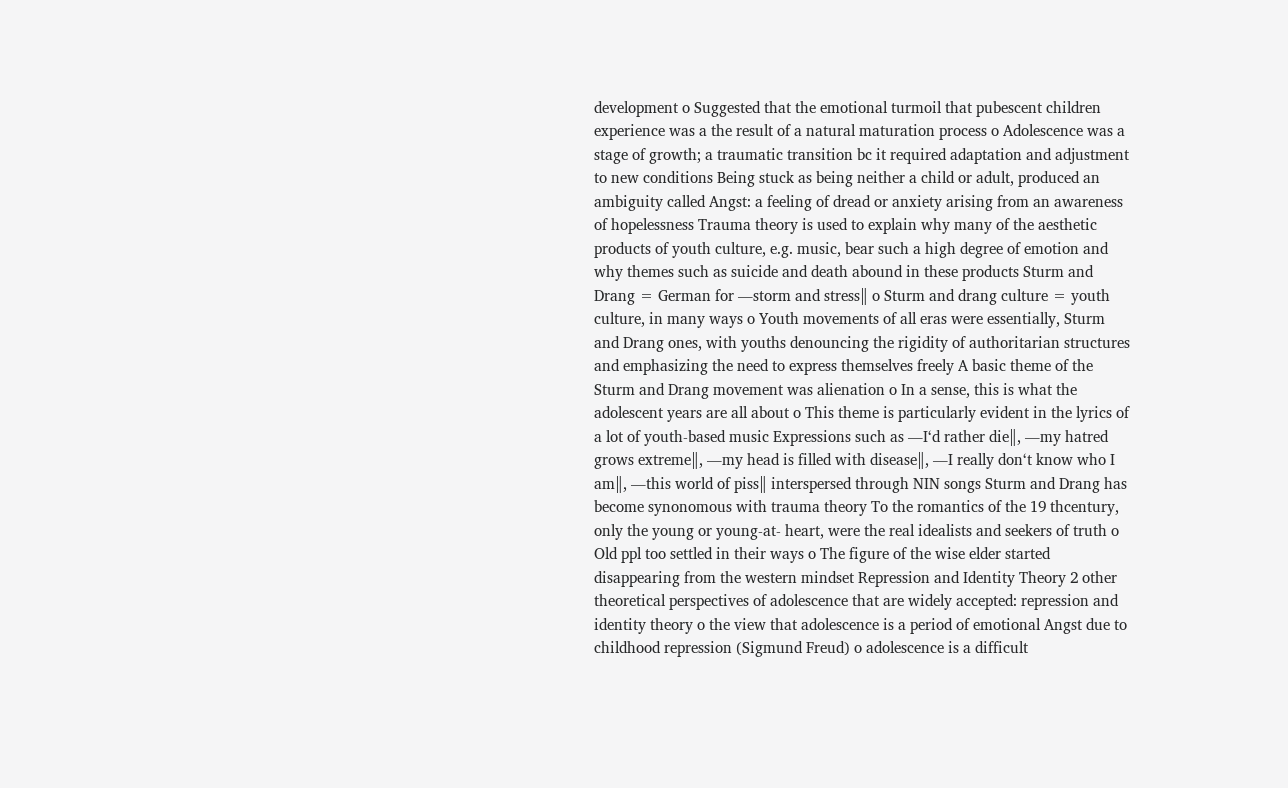development o Suggested that the emotional turmoil that pubescent children experience was a the result of a natural maturation process o Adolescence was a stage of growth; a traumatic transition bc it required adaptation and adjustment to new conditions Being stuck as being neither a child or adult, produced an ambiguity called Angst: a feeling of dread or anxiety arising from an awareness of hopelessness Trauma theory is used to explain why many of the aesthetic products of youth culture, e.g. music, bear such a high degree of emotion and why themes such as suicide and death abound in these products Sturm and Drang = German for ―storm and stress‖ o Sturm and drang culture = youth culture, in many ways o Youth movements of all eras were essentially, Sturm and Drang ones, with youths denouncing the rigidity of authoritarian structures and emphasizing the need to express themselves freely A basic theme of the Sturm and Drang movement was alienation o In a sense, this is what the adolescent years are all about o This theme is particularly evident in the lyrics of a lot of youth-based music Expressions such as ―I‘d rather die‖, ―my hatred grows extreme‖, ―my head is filled with disease‖, ―I really don‘t know who I am‖, ―this world of piss‖ interspersed through NIN songs Sturm and Drang has become synonomous with trauma theory To the romantics of the 19 thcentury, only the young or young-at- heart, were the real idealists and seekers of truth o Old ppl too settled in their ways o The figure of the wise elder started disappearing from the western mindset Repression and Identity Theory 2 other theoretical perspectives of adolescence that are widely accepted: repression and identity theory o the view that adolescence is a period of emotional Angst due to childhood repression (Sigmund Freud) o adolescence is a difficult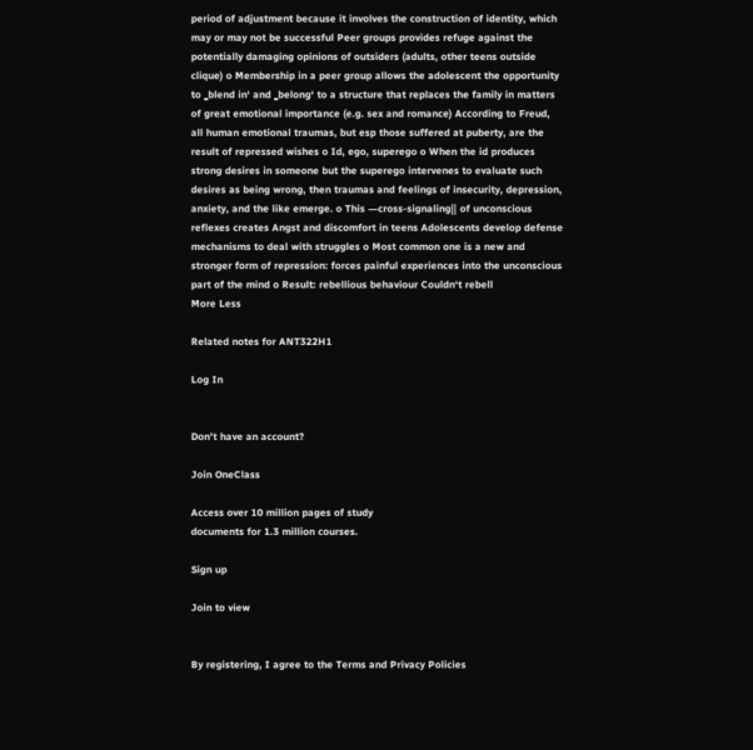period of adjustment because it involves the construction of identity, which may or may not be successful Peer groups provides refuge against the potentially damaging opinions of outsiders (adults, other teens outside clique) o Membership in a peer group allows the adolescent the opportunity to ‗blend in‘ and ‗belong‘ to a structure that replaces the family in matters of great emotional importance (e.g. sex and romance) According to Freud, all human emotional traumas, but esp those suffered at puberty, are the result of repressed wishes o Id, ego, superego o When the id produces strong desires in someone but the superego intervenes to evaluate such desires as being wrong, then traumas and feelings of insecurity, depression, anxiety, and the like emerge. o This ―cross-signaling‖ of unconscious reflexes creates Angst and discomfort in teens Adolescents develop defense mechanisms to deal with struggles o Most common one is a new and stronger form of repression: forces painful experiences into the unconscious part of the mind o Result: rebellious behaviour Couldn‘t rebell
More Less

Related notes for ANT322H1

Log In


Don't have an account?

Join OneClass

Access over 10 million pages of study
documents for 1.3 million courses.

Sign up

Join to view


By registering, I agree to the Terms and Privacy Policies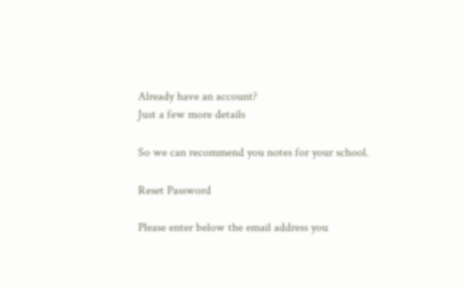Already have an account?
Just a few more details

So we can recommend you notes for your school.

Reset Password

Please enter below the email address you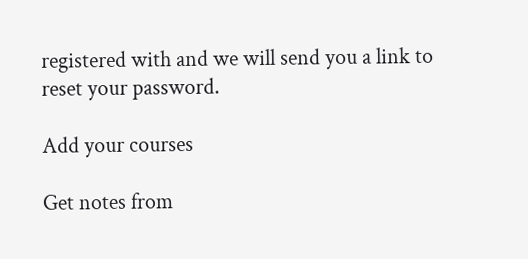registered with and we will send you a link to reset your password.

Add your courses

Get notes from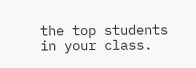the top students in your class.